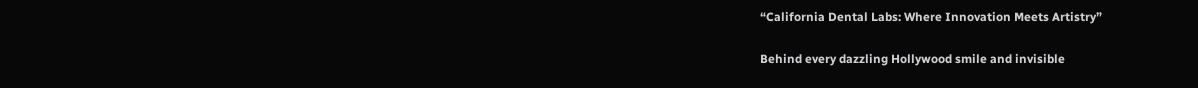“California Dental Labs: Where Innovation Meets Artistry”

Behind every dazzling Hollywood smile and invisible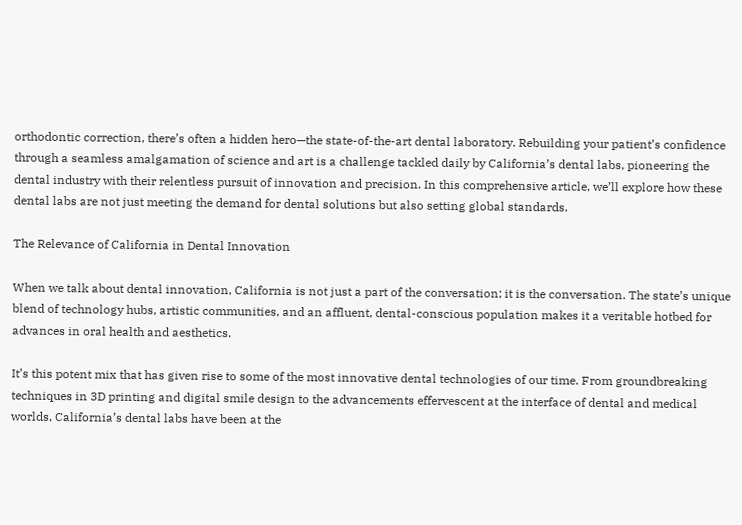orthodontic correction, there’s often a hidden hero—the state-of-the-art dental laboratory. Rebuilding your patient’s confidence through a seamless amalgamation of science and art is a challenge tackled daily by California’s dental labs, pioneering the dental industry with their relentless pursuit of innovation and precision. In this comprehensive article, we’ll explore how these dental labs are not just meeting the demand for dental solutions but also setting global standards.

The Relevance of California in Dental Innovation

When we talk about dental innovation, California is not just a part of the conversation; it is the conversation. The state’s unique blend of technology hubs, artistic communities, and an affluent, dental-conscious population makes it a veritable hotbed for advances in oral health and aesthetics.

It’s this potent mix that has given rise to some of the most innovative dental technologies of our time. From groundbreaking techniques in 3D printing and digital smile design to the advancements effervescent at the interface of dental and medical worlds, California’s dental labs have been at the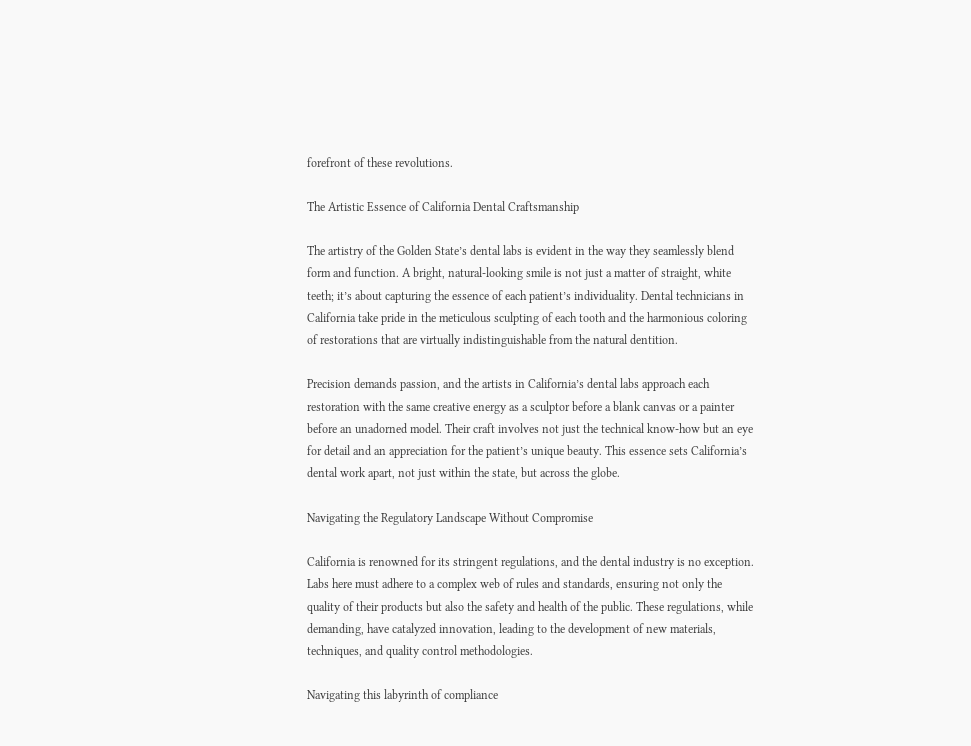forefront of these revolutions.

The Artistic Essence of California Dental Craftsmanship

The artistry of the Golden State’s dental labs is evident in the way they seamlessly blend form and function. A bright, natural-looking smile is not just a matter of straight, white teeth; it’s about capturing the essence of each patient’s individuality. Dental technicians in California take pride in the meticulous sculpting of each tooth and the harmonious coloring of restorations that are virtually indistinguishable from the natural dentition.

Precision demands passion, and the artists in California’s dental labs approach each restoration with the same creative energy as a sculptor before a blank canvas or a painter before an unadorned model. Their craft involves not just the technical know-how but an eye for detail and an appreciation for the patient’s unique beauty. This essence sets California’s dental work apart, not just within the state, but across the globe.

Navigating the Regulatory Landscape Without Compromise

California is renowned for its stringent regulations, and the dental industry is no exception. Labs here must adhere to a complex web of rules and standards, ensuring not only the quality of their products but also the safety and health of the public. These regulations, while demanding, have catalyzed innovation, leading to the development of new materials, techniques, and quality control methodologies.

Navigating this labyrinth of compliance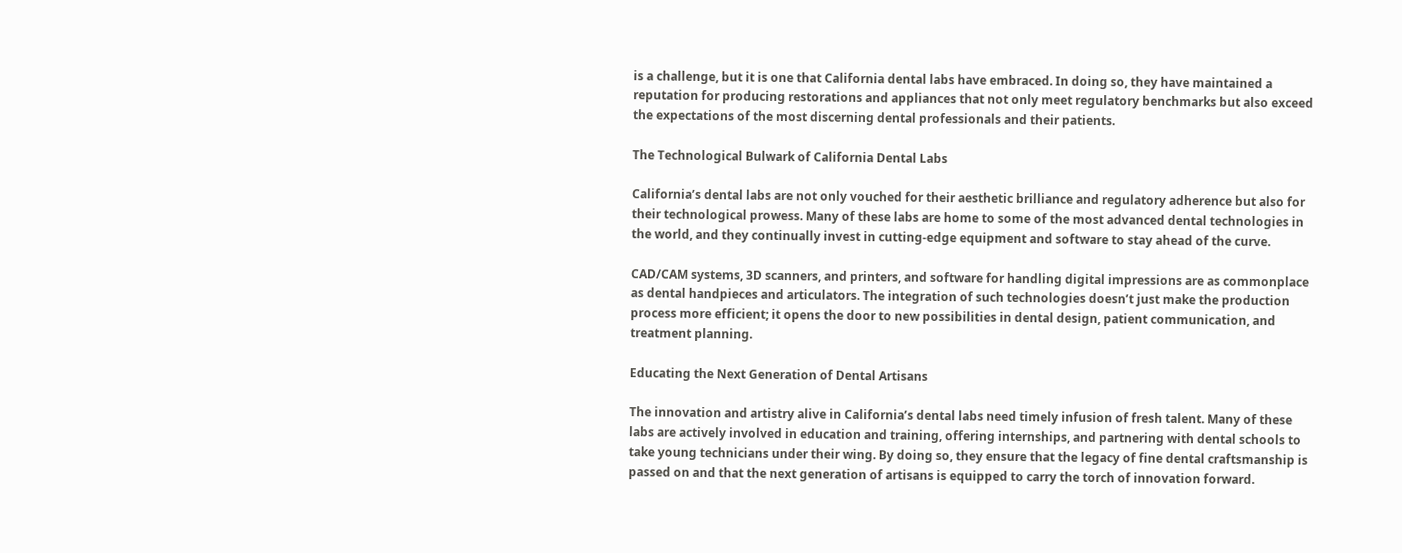is a challenge, but it is one that California dental labs have embraced. In doing so, they have maintained a reputation for producing restorations and appliances that not only meet regulatory benchmarks but also exceed the expectations of the most discerning dental professionals and their patients.

The Technological Bulwark of California Dental Labs

California’s dental labs are not only vouched for their aesthetic brilliance and regulatory adherence but also for their technological prowess. Many of these labs are home to some of the most advanced dental technologies in the world, and they continually invest in cutting-edge equipment and software to stay ahead of the curve.

CAD/CAM systems, 3D scanners, and printers, and software for handling digital impressions are as commonplace as dental handpieces and articulators. The integration of such technologies doesn’t just make the production process more efficient; it opens the door to new possibilities in dental design, patient communication, and treatment planning.

Educating the Next Generation of Dental Artisans

The innovation and artistry alive in California’s dental labs need timely infusion of fresh talent. Many of these labs are actively involved in education and training, offering internships, and partnering with dental schools to take young technicians under their wing. By doing so, they ensure that the legacy of fine dental craftsmanship is passed on and that the next generation of artisans is equipped to carry the torch of innovation forward.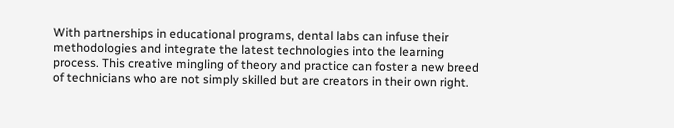With partnerships in educational programs, dental labs can infuse their methodologies and integrate the latest technologies into the learning process. This creative mingling of theory and practice can foster a new breed of technicians who are not simply skilled but are creators in their own right.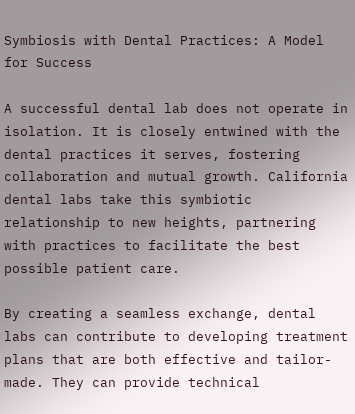Symbiosis with Dental Practices: A Model for Success

A successful dental lab does not operate in isolation. It is closely entwined with the dental practices it serves, fostering collaboration and mutual growth. California dental labs take this symbiotic relationship to new heights, partnering with practices to facilitate the best possible patient care.

By creating a seamless exchange, dental labs can contribute to developing treatment plans that are both effective and tailor-made. They can provide technical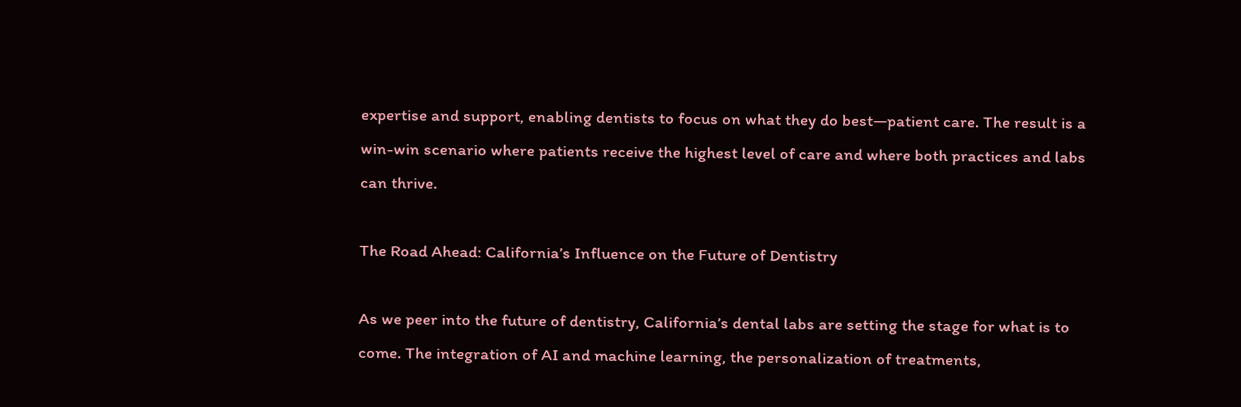expertise and support, enabling dentists to focus on what they do best—patient care. The result is a win-win scenario where patients receive the highest level of care and where both practices and labs can thrive.

The Road Ahead: California’s Influence on the Future of Dentistry

As we peer into the future of dentistry, California’s dental labs are setting the stage for what is to come. The integration of AI and machine learning, the personalization of treatments,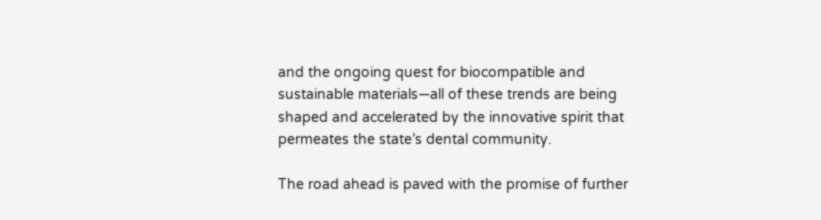and the ongoing quest for biocompatible and sustainable materials—all of these trends are being shaped and accelerated by the innovative spirit that permeates the state’s dental community.

The road ahead is paved with the promise of further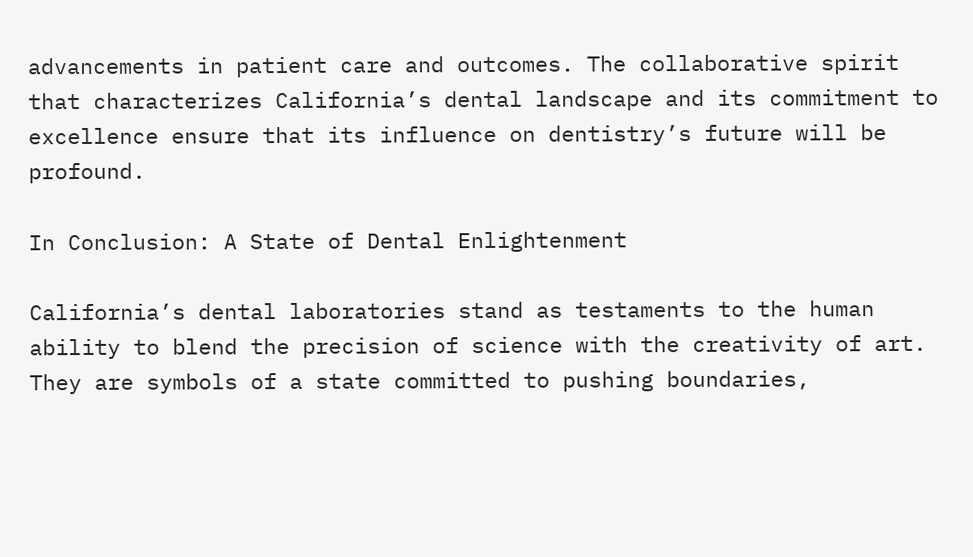advancements in patient care and outcomes. The collaborative spirit that characterizes California’s dental landscape and its commitment to excellence ensure that its influence on dentistry’s future will be profound.

In Conclusion: A State of Dental Enlightenment

California’s dental laboratories stand as testaments to the human ability to blend the precision of science with the creativity of art. They are symbols of a state committed to pushing boundaries,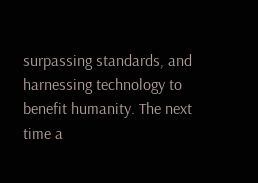surpassing standards, and harnessing technology to benefit humanity. The next time a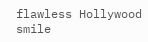flawless Hollywood smile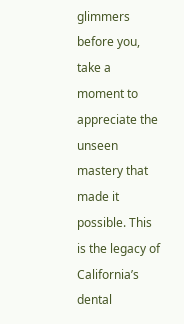glimmers before you, take a moment to appreciate the unseen mastery that made it possible. This is the legacy of California’s dental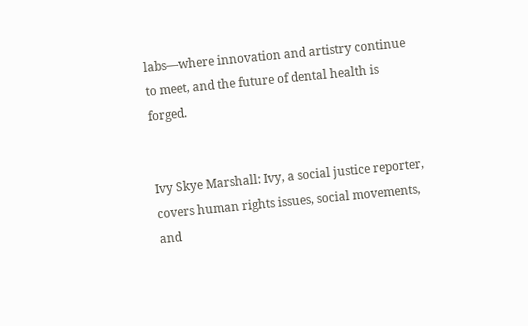labs—where innovation and artistry continue to meet, and the future of dental health is forged.


Ivy Skye Marshall: Ivy, a social justice reporter, covers human rights issues, social movements, and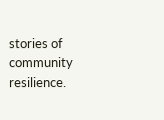stories of community resilience.